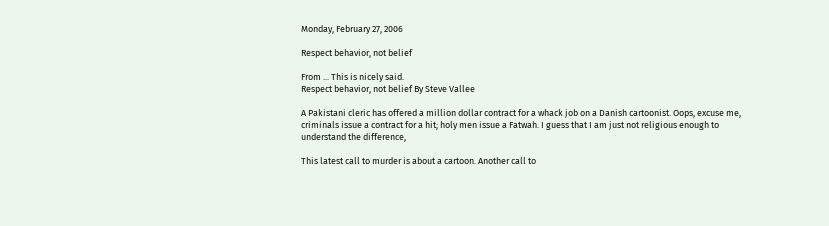Monday, February 27, 2006

Respect behavior, not belief

From ... This is nicely said.
Respect behavior, not belief By Steve Vallee

A Pakistani cleric has offered a million dollar contract for a whack job on a Danish cartoonist. Oops, excuse me, criminals issue a contract for a hit; holy men issue a Fatwah. I guess that I am just not religious enough to understand the difference,

This latest call to murder is about a cartoon. Another call to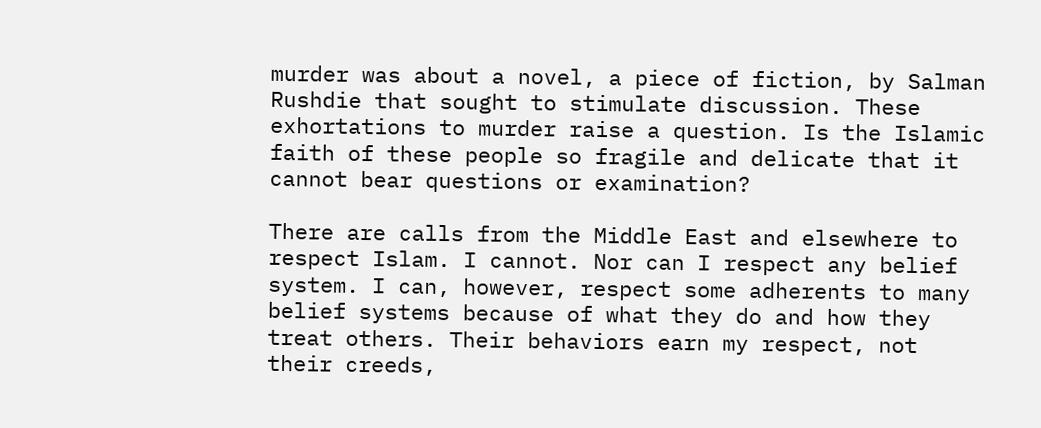murder was about a novel, a piece of fiction, by Salman Rushdie that sought to stimulate discussion. These exhortations to murder raise a question. Is the Islamic faith of these people so fragile and delicate that it cannot bear questions or examination?

There are calls from the Middle East and elsewhere to respect Islam. I cannot. Nor can I respect any belief system. I can, however, respect some adherents to many belief systems because of what they do and how they treat others. Their behaviors earn my respect, not their creeds,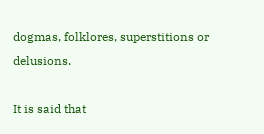dogmas, folklores, superstitions or delusions.

It is said that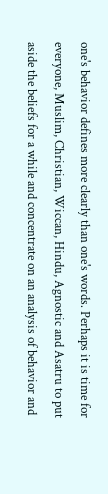one's behavior defines more clearly than one's words. Perhaps it is time for everyone, Muslim, Christian, Wiccan, Hindu, Agnostic and Asatru to put aside the beliefs for a while and concentrate on an analysis of behavior and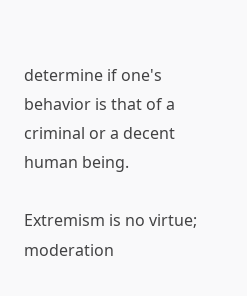determine if one's behavior is that of a criminal or a decent human being.

Extremism is no virtue; moderation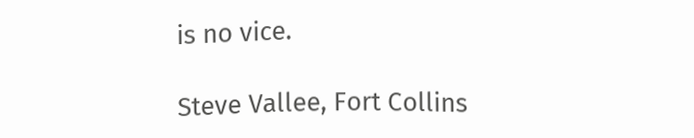is no vice.

Steve Vallee, Fort Collins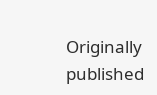Originally published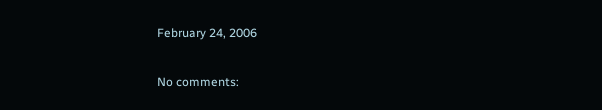February 24, 2006

No comments: